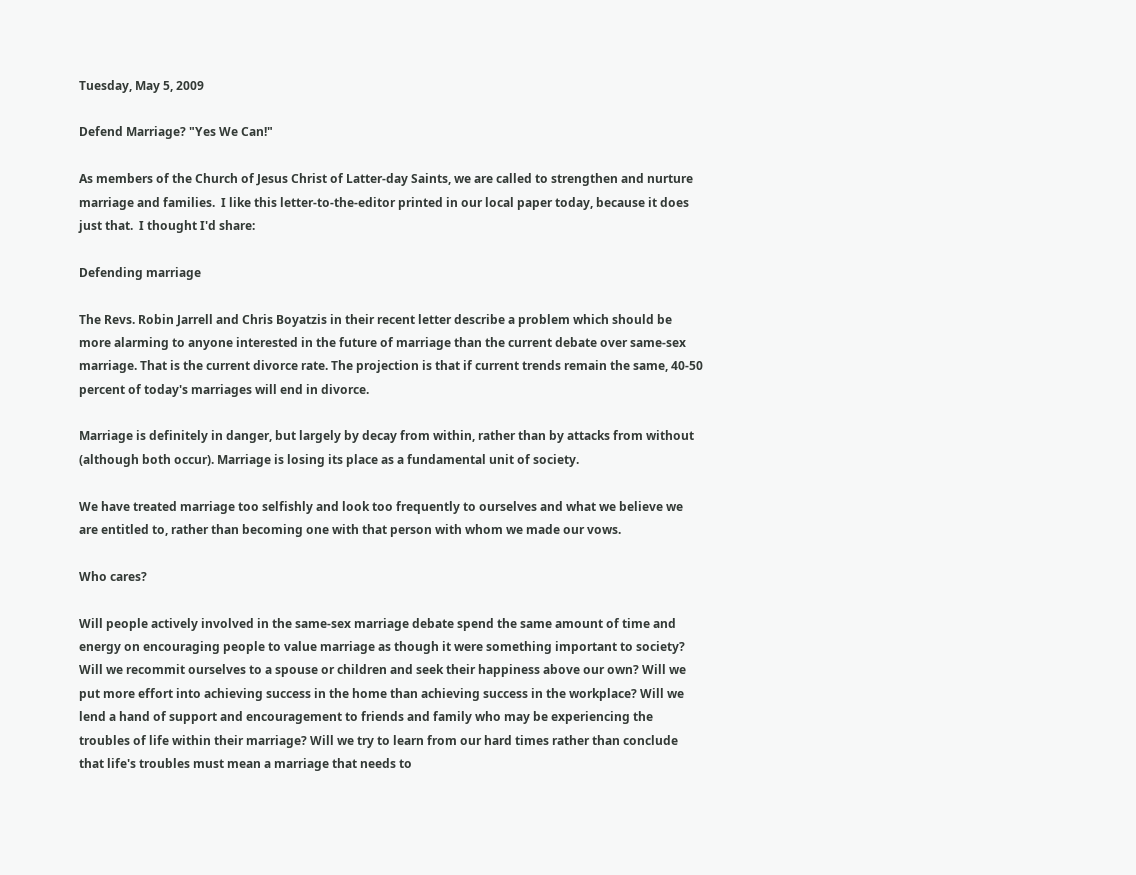Tuesday, May 5, 2009

Defend Marriage? "Yes We Can!"

As members of the Church of Jesus Christ of Latter-day Saints, we are called to strengthen and nurture marriage and families.  I like this letter-to-the-editor printed in our local paper today, because it does just that.  I thought I'd share:

Defending marriage

The Revs. Robin Jarrell and Chris Boyatzis in their recent letter describe a problem which should be more alarming to anyone interested in the future of marriage than the current debate over same-sex marriage. That is the current divorce rate. The projection is that if current trends remain the same, 40-50 percent of today's marriages will end in divorce.

Marriage is definitely in danger, but largely by decay from within, rather than by attacks from without (although both occur). Marriage is losing its place as a fundamental unit of society.

We have treated marriage too selfishly and look too frequently to ourselves and what we believe we are entitled to, rather than becoming one with that person with whom we made our vows.

Who cares?

Will people actively involved in the same-sex marriage debate spend the same amount of time and energy on encouraging people to value marriage as though it were something important to society? Will we recommit ourselves to a spouse or children and seek their happiness above our own? Will we put more effort into achieving success in the home than achieving success in the workplace? Will we lend a hand of support and encouragement to friends and family who may be experiencing the troubles of life within their marriage? Will we try to learn from our hard times rather than conclude that life's troubles must mean a marriage that needs to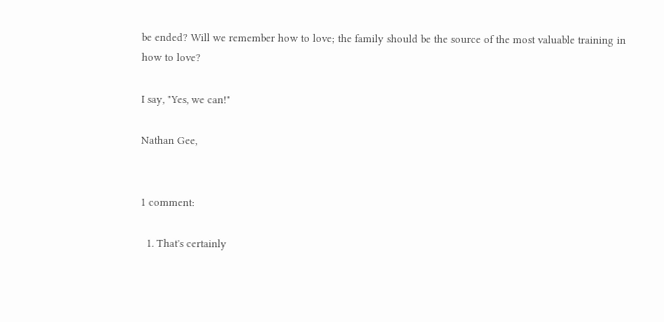be ended? Will we remember how to love; the family should be the source of the most valuable training in how to love?

I say, "Yes, we can!"

Nathan Gee,


1 comment:

  1. That's certainly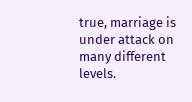true, marriage is under attack on many different levels.